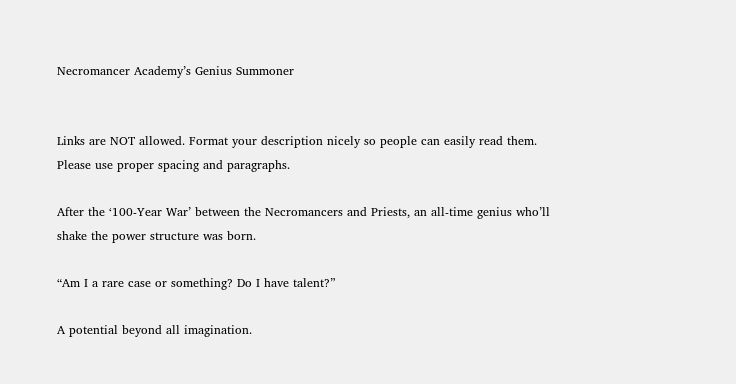Necromancer Academy’s Genius Summoner


Links are NOT allowed. Format your description nicely so people can easily read them. Please use proper spacing and paragraphs.

After the ‘100-Year War’ between the Necromancers and Priests, an all-time genius who’ll shake the power structure was born.

“Am I a rare case or something? Do I have talent?”

A potential beyond all imagination.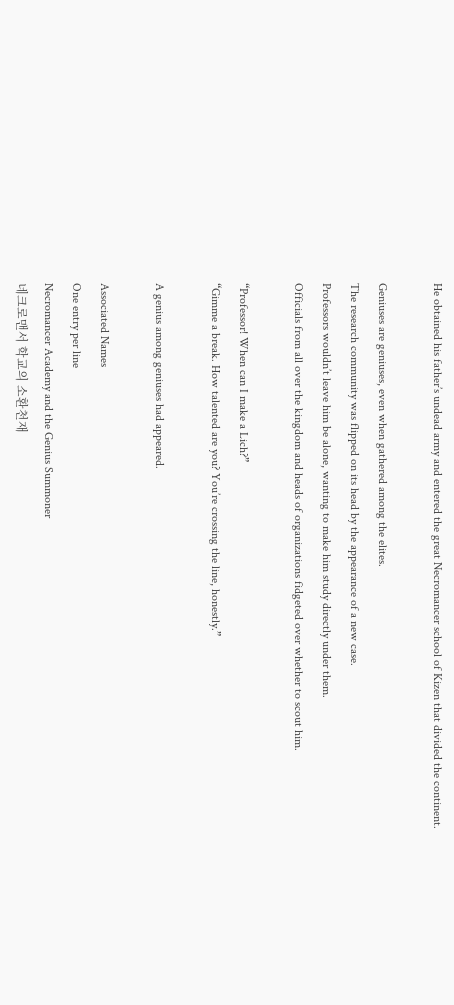He obtained his father’s undead army and entered the great Necromancer school of Kizen that divided the continent.

Geniuses are geniuses, even when gathered among the elites.
The research community was flipped on its head by the appearance of a new case.
Professors wouldn’t leave him be alone, wanting to make him study directly under them.
Officials from all over the kingdom and heads of organizations fidgeted over whether to scout him.

“Professor! When can I make a Lich?”
“Gimme a break. How talented are you? You’re crossing the line, honestly.”

A genius among geniuses had appeared.

Associated Names
One entry per line
Necromancer Academy and the Genius Summoner
네크로맨서 학교의 소환천재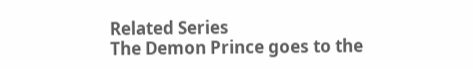Related Series
The Demon Prince goes to the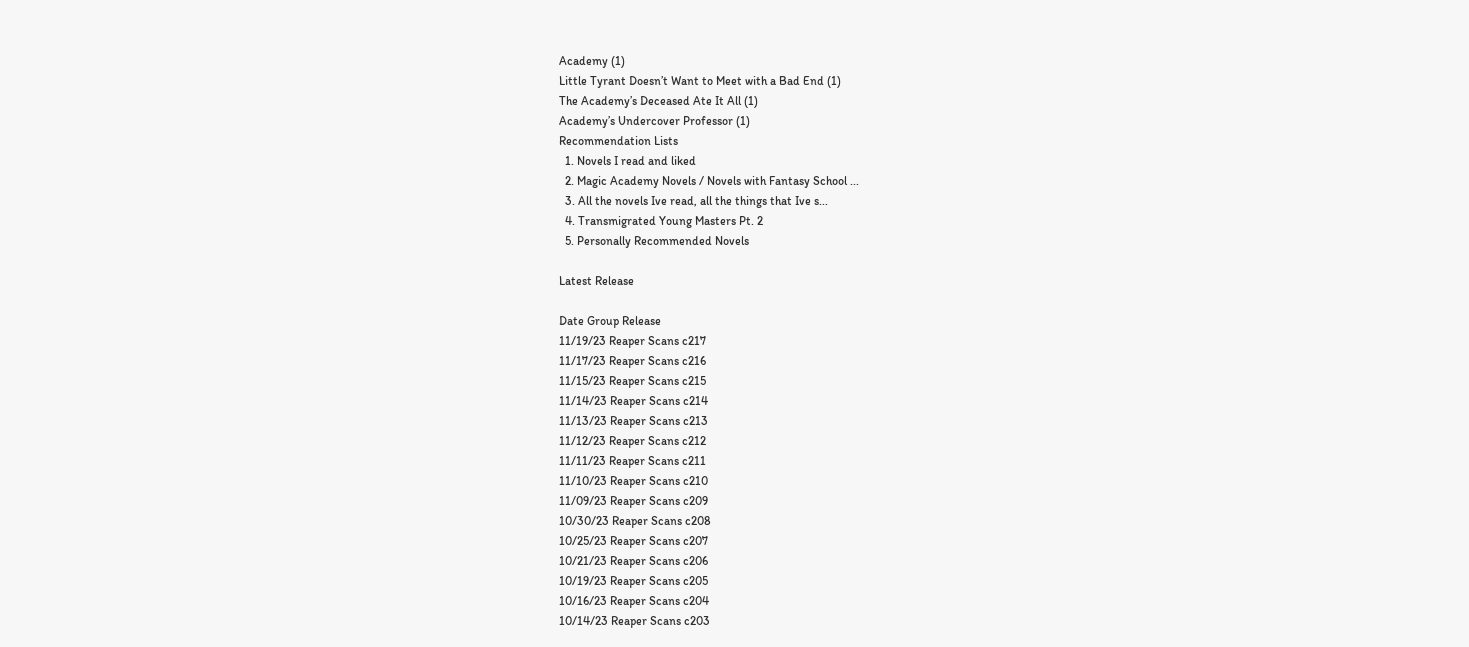Academy (1)
Little Tyrant Doesn’t Want to Meet with a Bad End (1)
The Academy’s Deceased Ate It All (1)
Academy’s Undercover Professor (1)
Recommendation Lists
  1. Novels I read and liked
  2. Magic Academy Novels / Novels with Fantasy School ...
  3. All the novels Ive read, all the things that Ive s...
  4. Transmigrated Young Masters Pt. 2
  5. Personally Recommended Novels

Latest Release

Date Group Release
11/19/23 Reaper Scans c217
11/17/23 Reaper Scans c216
11/15/23 Reaper Scans c215
11/14/23 Reaper Scans c214
11/13/23 Reaper Scans c213
11/12/23 Reaper Scans c212
11/11/23 Reaper Scans c211
11/10/23 Reaper Scans c210
11/09/23 Reaper Scans c209
10/30/23 Reaper Scans c208
10/25/23 Reaper Scans c207
10/21/23 Reaper Scans c206
10/19/23 Reaper Scans c205
10/16/23 Reaper Scans c204
10/14/23 Reaper Scans c203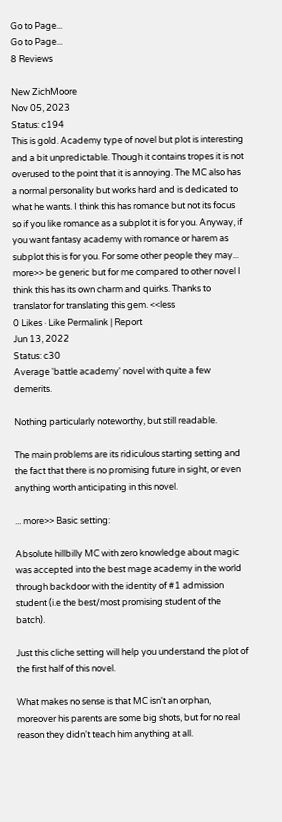Go to Page...
Go to Page...
8 Reviews

New ZichMoore
Nov 05, 2023
Status: c194
This is gold. Academy type of novel but plot is interesting and a bit unpredictable. Though it contains tropes it is not overused to the point that it is annoying. The MC also has a normal personality but works hard and is dedicated to what he wants. I think this has romance but not its focus so if you like romance as a subplot it is for you. Anyway, if you want fantasy academy with romance or harem as subplot this is for you. For some other people they may... more>> be generic but for me compared to other novel I think this has its own charm and quirks. Thanks to translator for translating this gem. <<less
0 Likes · Like Permalink | Report
Jun 13, 2022
Status: c30
Average 'battle academy' novel with quite a few demerits.

Nothing particularly noteworthy, but still readable.

The main problems are its ridiculous starting setting and the fact that there is no promising future in sight, or even anything worth anticipating in this novel.

... more>> Basic setting:

Absolute hillbilly MC with zero knowledge about magic was accepted into the best mage academy in the world through backdoor with the identity of #1 admission student (i.e the best/most promising student of the batch).

Just this cliche setting will help you understand the plot of the first half of this novel.

What makes no sense is that MC isn't an orphan, moreover his parents are some big shots, but for no real reason they didn't teach him anything at all.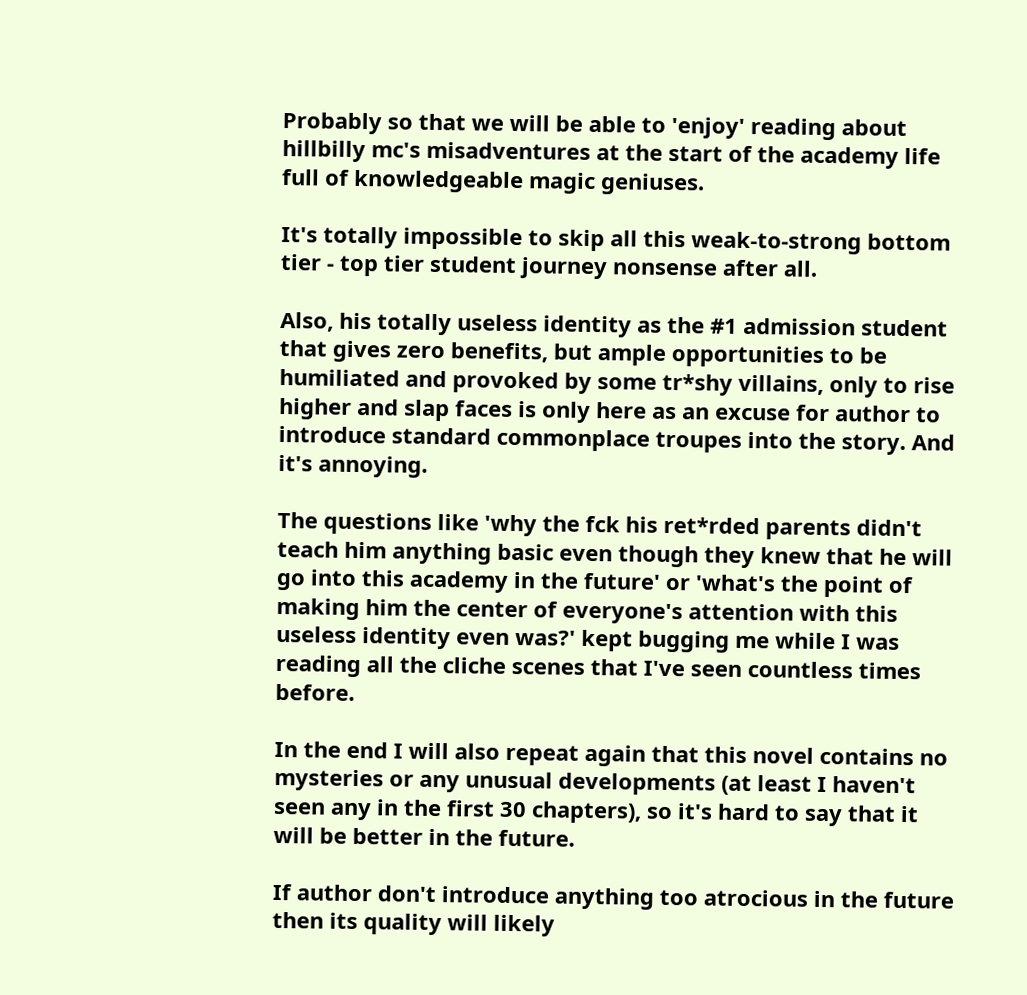Probably so that we will be able to 'enjoy' reading about hillbilly mc's misadventures at the start of the academy life full of knowledgeable magic geniuses.

It's totally impossible to skip all this weak-to-strong bottom tier - top tier student journey nonsense after all.

Also, his totally useless identity as the #1 admission student that gives zero benefits, but ample opportunities to be humiliated and provoked by some tr*shy villains, only to rise higher and slap faces is only here as an excuse for author to introduce standard commonplace troupes into the story. And it's annoying.

The questions like 'why the fck his ret*rded parents didn't teach him anything basic even though they knew that he will go into this academy in the future' or 'what's the point of making him the center of everyone's attention with this useless identity even was?' kept bugging me while I was reading all the cliche scenes that I've seen countless times before.

In the end I will also repeat again that this novel contains no mysteries or any unusual developments (at least I haven't seen any in the first 30 chapters), so it's hard to say that it will be better in the future.

If author don't introduce anything too atrocious in the future then its quality will likely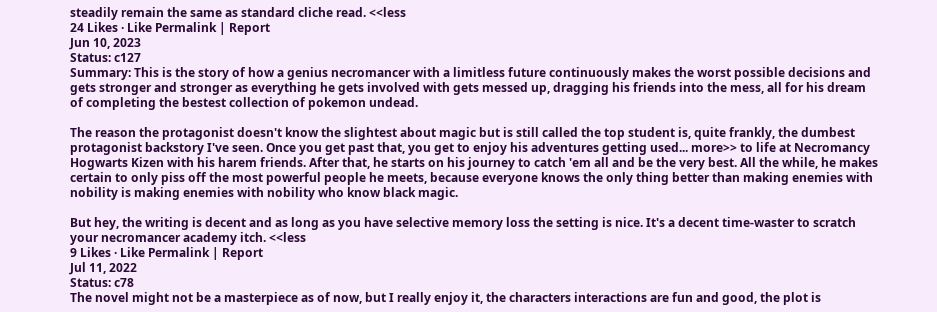steadily remain the same as standard cliche read. <<less
24 Likes · Like Permalink | Report
Jun 10, 2023
Status: c127
Summary: This is the story of how a genius necromancer with a limitless future continuously makes the worst possible decisions and gets stronger and stronger as everything he gets involved with gets messed up, dragging his friends into the mess, all for his dream of completing the bestest collection of pokemon undead.

The reason the protagonist doesn't know the slightest about magic but is still called the top student is, quite frankly, the dumbest protagonist backstory I've seen. Once you get past that, you get to enjoy his adventures getting used... more>> to life at Necromancy Hogwarts Kizen with his harem friends. After that, he starts on his journey to catch 'em all and be the very best. All the while, he makes certain to only piss off the most powerful people he meets, because everyone knows the only thing better than making enemies with nobility is making enemies with nobility who know black magic.

But hey, the writing is decent and as long as you have selective memory loss the setting is nice. It's a decent time-waster to scratch your necromancer academy itch. <<less
9 Likes · Like Permalink | Report
Jul 11, 2022
Status: c78
The novel might not be a masterpiece as of now, but I really enjoy it, the characters interactions are fun and good, the plot is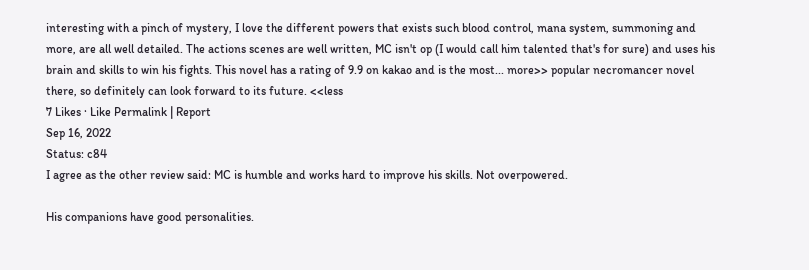interesting with a pinch of mystery, I love the different powers that exists such blood control, mana system, summoning and more, are all well detailed. The actions scenes are well written, MC isn't op (I would call him talented that's for sure) and uses his brain and skills to win his fights. This novel has a rating of 9.9 on kakao and is the most... more>> popular necromancer novel there, so definitely can look forward to its future. <<less
7 Likes · Like Permalink | Report
Sep 16, 2022
Status: c84
I agree as the other review said: MC is humble and works hard to improve his skills. Not overpowered.

His companions have good personalities.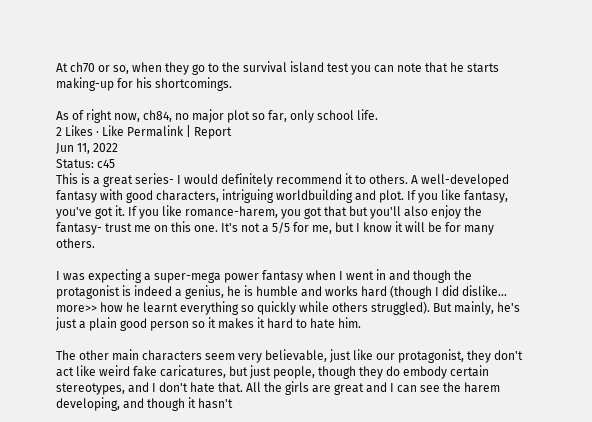At ch70 or so, when they go to the survival island test you can note that he starts making-up for his shortcomings.

As of right now, ch84, no major plot so far, only school life.
2 Likes · Like Permalink | Report
Jun 11, 2022
Status: c45
This is a great series- I would definitely recommend it to others. A well-developed fantasy with good characters, intriguing worldbuilding and plot. If you like fantasy, you've got it. If you like romance-harem, you got that but you'll also enjoy the fantasy- trust me on this one. It's not a 5/5 for me, but I know it will be for many others.

I was expecting a super-mega power fantasy when I went in and though the protagonist is indeed a genius, he is humble and works hard (though I did dislike... more>> how he learnt everything so quickly while others struggled). But mainly, he's just a plain good person so it makes it hard to hate him.

The other main characters seem very believable, just like our protagonist, they don't act like weird fake caricatures, but just people, though they do embody certain stereotypes, and I don't hate that. All the girls are great and I can see the harem developing, and though it hasn't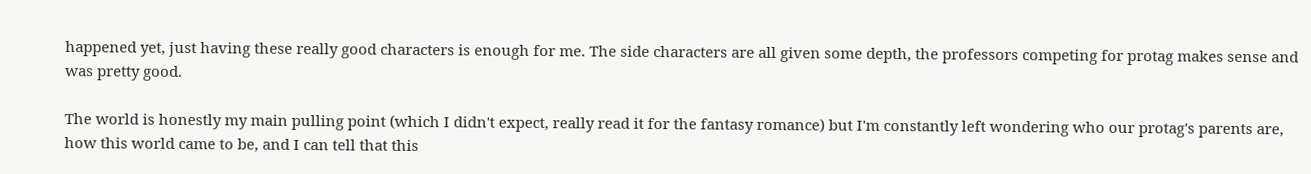happened yet, just having these really good characters is enough for me. The side characters are all given some depth, the professors competing for protag makes sense and was pretty good.

The world is honestly my main pulling point (which I didn't expect, really read it for the fantasy romance) but I'm constantly left wondering who our protag's parents are, how this world came to be, and I can tell that this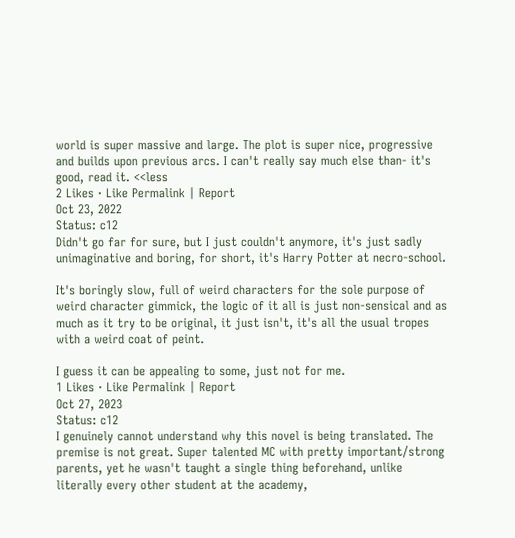world is super massive and large. The plot is super nice, progressive and builds upon previous arcs. I can't really say much else than- it's good, read it. <<less
2 Likes · Like Permalink | Report
Oct 23, 2022
Status: c12
Didn't go far for sure, but I just couldn't anymore, it's just sadly unimaginative and boring, for short, it's Harry Potter at necro-school.

It's boringly slow, full of weird characters for the sole purpose of weird character gimmick, the logic of it all is just non-sensical and as much as it try to be original, it just isn't, it's all the usual tropes with a weird coat of peint.

I guess it can be appealing to some, just not for me.
1 Likes · Like Permalink | Report
Oct 27, 2023
Status: c12
I genuinely cannot understand why this novel is being translated. The premise is not great. Super talented MC with pretty important/strong parents, yet he wasn't taught a single thing beforehand, unlike literally every other student at the academy,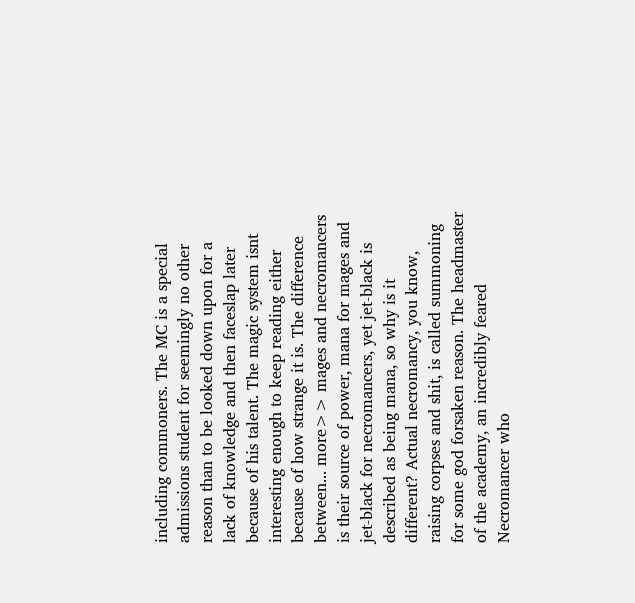including commoners. The MC is a special admissions student for seemingly no other reason than to be looked down upon for a lack of knowledge and then faceslap later because of his talent. The magic system isnt interesting enough to keep reading either because of how strange it is. The difference between... more>> mages and necromancers is their source of power, mana for mages and jet-black for necromancers, yet jet-black is described as being mana, so why is it different? Actual necromancy, you know, raising corpses and shit, is called summoning for some god forsaken reason. The headmaster of the academy, an incredibly feared Necromancer who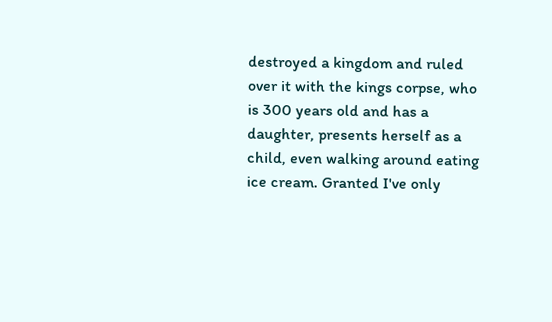destroyed a kingdom and ruled over it with the kings corpse, who is 300 years old and has a daughter, presents herself as a child, even walking around eating ice cream. Granted I've only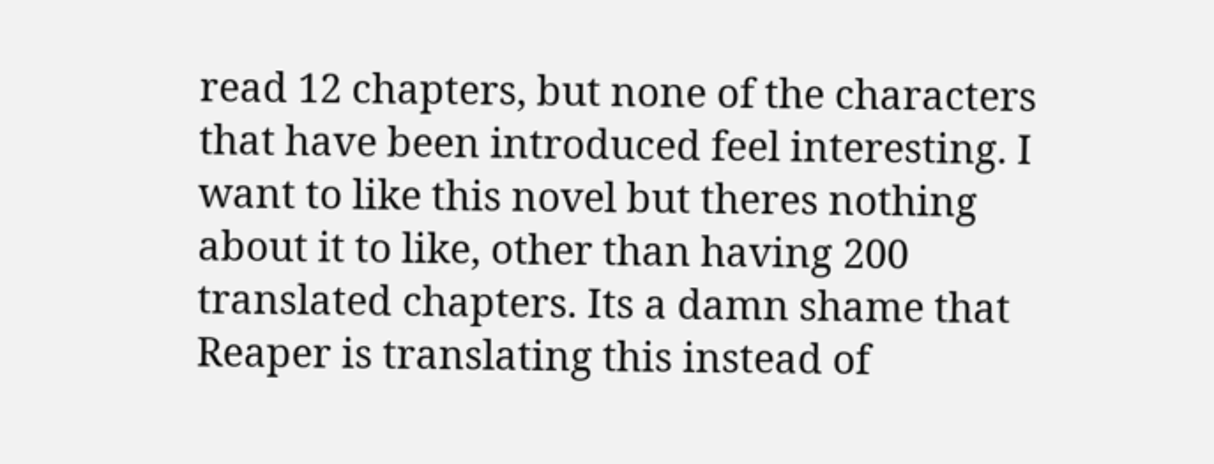read 12 chapters, but none of the characters that have been introduced feel interesting. I want to like this novel but theres nothing about it to like, other than having 200 translated chapters. Its a damn shame that Reaper is translating this instead of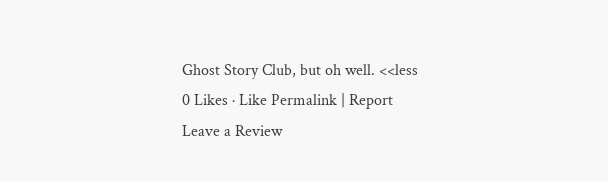Ghost Story Club, but oh well. <<less
0 Likes · Like Permalink | Report
Leave a Review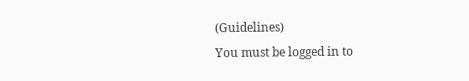(Guidelines)
You must be logged in to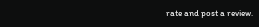rate and post a review.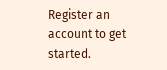Register an account to get started.